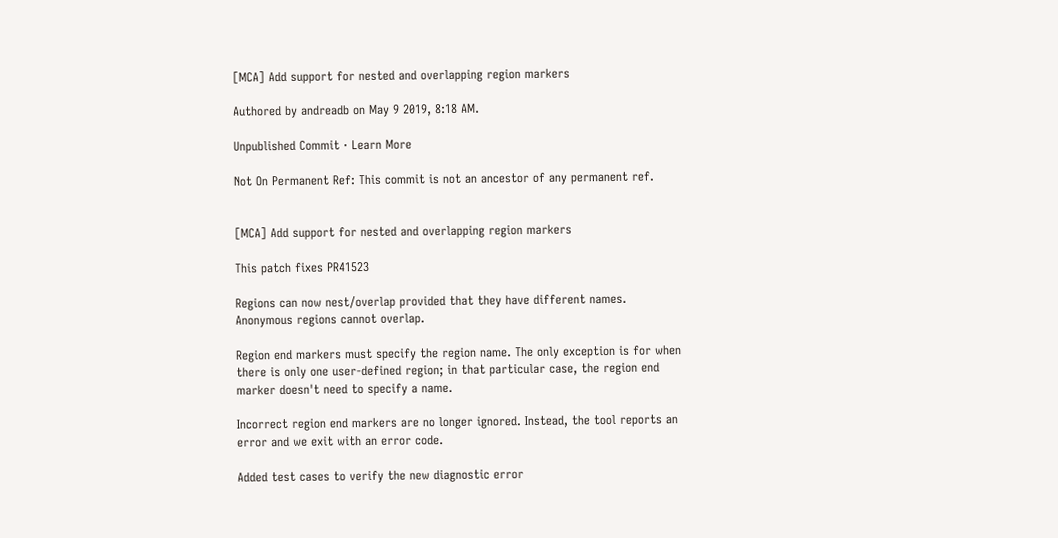[MCA] Add support for nested and overlapping region markers

Authored by andreadb on May 9 2019, 8:18 AM.

Unpublished Commit · Learn More

Not On Permanent Ref: This commit is not an ancestor of any permanent ref.


[MCA] Add support for nested and overlapping region markers

This patch fixes PR41523

Regions can now nest/overlap provided that they have different names.
Anonymous regions cannot overlap.

Region end markers must specify the region name. The only exception is for when
there is only one user-defined region; in that particular case, the region end
marker doesn't need to specify a name.

Incorrect region end markers are no longer ignored. Instead, the tool reports an
error and we exit with an error code.

Added test cases to verify the new diagnostic error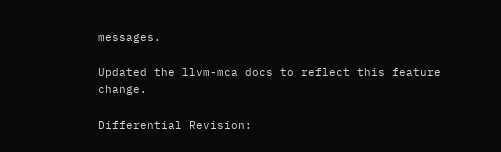messages.

Updated the llvm-mca docs to reflect this feature change.

Differential Revision: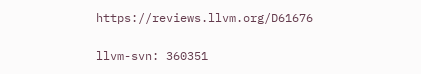https://reviews.llvm.org/D61676

llvm-svn: 360351